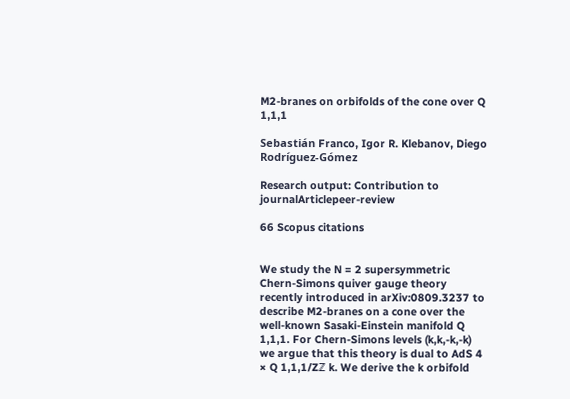M2-branes on orbifolds of the cone over Q 1,1,1

Sebastián Franco, Igor R. Klebanov, Diego Rodríguez-Gómez

Research output: Contribution to journalArticlepeer-review

66 Scopus citations


We study the N = 2 supersymmetric Chern-Simons quiver gauge theory recently introduced in arXiv:0809.3237 to describe M2-branes on a cone over the well-known Sasaki-Einstein manifold Q 1,1,1. For Chern-Simons levels (k,k,-k,-k) we argue that this theory is dual to AdS 4 × Q 1,1,1/Zℤ k. We derive the k orbifold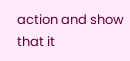action and show that it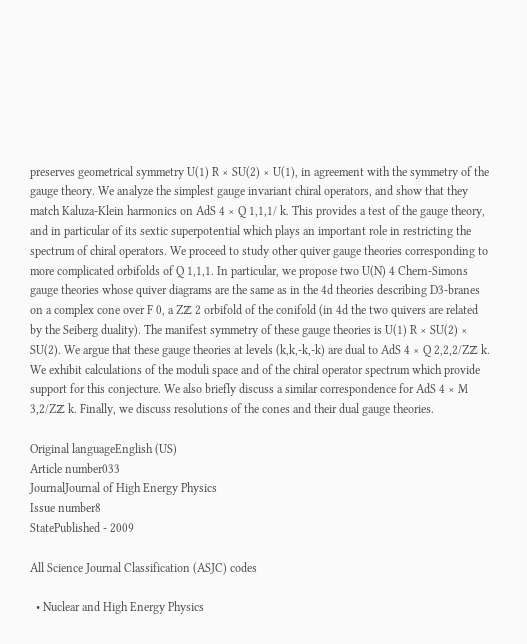preserves geometrical symmetry U(1) R × SU(2) × U(1), in agreement with the symmetry of the gauge theory. We analyze the simplest gauge invariant chiral operators, and show that they match Kaluza-Klein harmonics on AdS 4 × Q 1,1,1/ k. This provides a test of the gauge theory, and in particular of its sextic superpotential which plays an important role in restricting the spectrum of chiral operators. We proceed to study other quiver gauge theories corresponding to more complicated orbifolds of Q 1,1,1. In particular, we propose two U(N) 4 Chern-Simons gauge theories whose quiver diagrams are the same as in the 4d theories describing D3-branes on a complex cone over F 0, a Zℤ 2 orbifold of the conifold (in 4d the two quivers are related by the Seiberg duality). The manifest symmetry of these gauge theories is U(1) R × SU(2) × SU(2). We argue that these gauge theories at levels (k,k,-k,-k) are dual to AdS 4 × Q 2,2,2/Zℤ k. We exhibit calculations of the moduli space and of the chiral operator spectrum which provide support for this conjecture. We also briefly discuss a similar correspondence for AdS 4 × M 3,2/Zℤ k. Finally, we discuss resolutions of the cones and their dual gauge theories.

Original languageEnglish (US)
Article number033
JournalJournal of High Energy Physics
Issue number8
StatePublished - 2009

All Science Journal Classification (ASJC) codes

  • Nuclear and High Energy Physics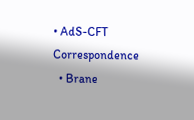• AdS-CFT Correspondence
  • Brane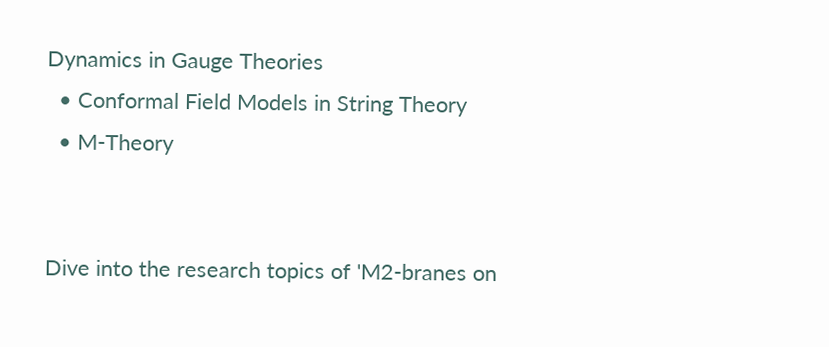Dynamics in Gauge Theories
  • Conformal Field Models in String Theory
  • M-Theory


Dive into the research topics of 'M2-branes on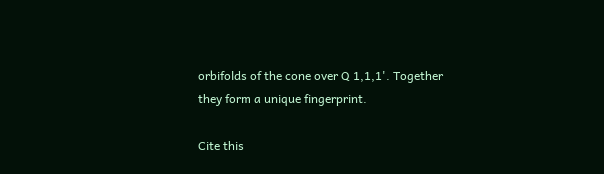orbifolds of the cone over Q 1,1,1'. Together they form a unique fingerprint.

Cite this